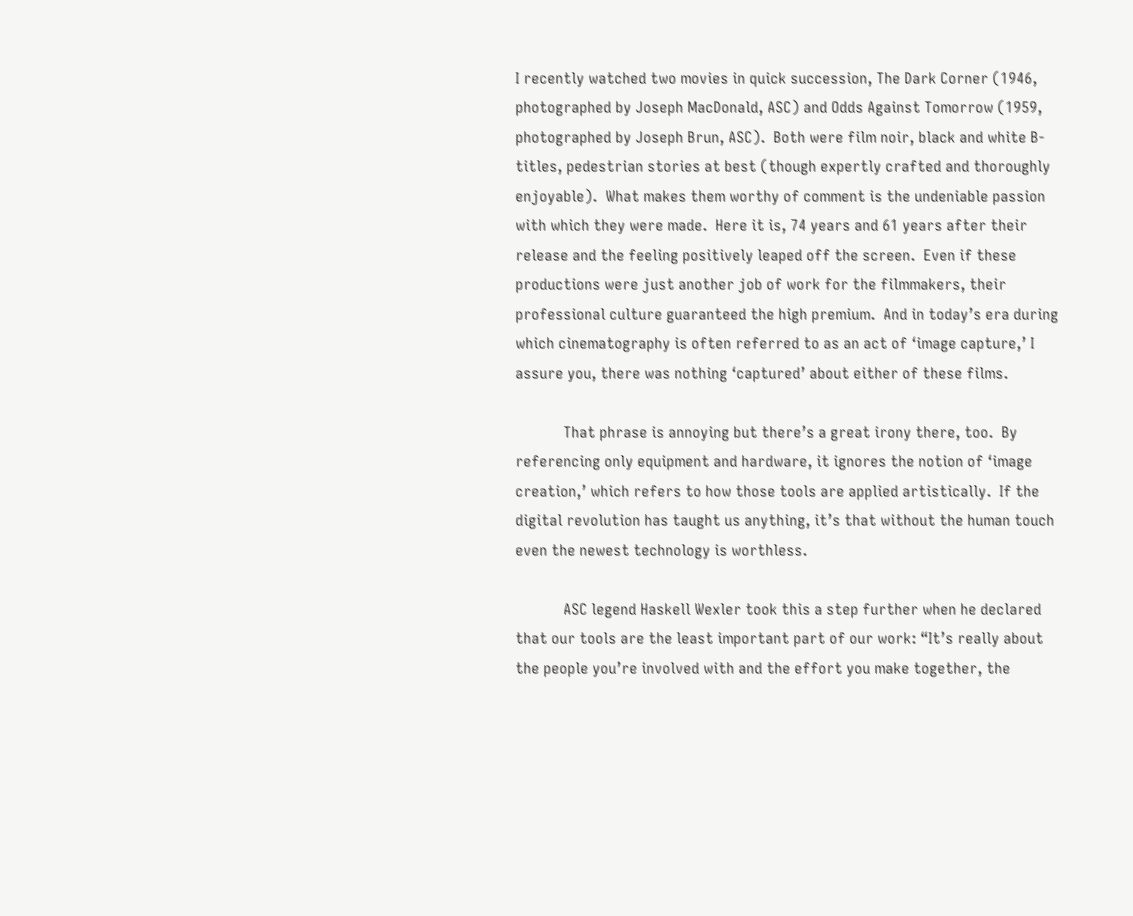I recently watched two movies in quick succession, The Dark Corner (1946, photographed by Joseph MacDonald, ASC) and Odds Against Tomorrow (1959, photographed by Joseph Brun, ASC).  Both were film noir, black and white B-titles, pedestrian stories at best (though expertly crafted and thoroughly enjoyable).  What makes them worthy of comment is the undeniable passion with which they were made.  Here it is, 74 years and 61 years after their release and the feeling positively leaped off the screen.  Even if these productions were just another job of work for the filmmakers, their professional culture guaranteed the high premium.  And in today’s era during which cinematography is often referred to as an act of ‘image capture,’ I assure you, there was nothing ‘captured’ about either of these films.

            That phrase is annoying but there’s a great irony there, too.  By referencing only equipment and hardware, it ignores the notion of ‘image creation,’ which refers to how those tools are applied artistically.  If the digital revolution has taught us anything, it’s that without the human touch even the newest technology is worthless.

            ASC legend Haskell Wexler took this a step further when he declared that our tools are the least important part of our work: “It’s really about the people you’re involved with and the effort you make together, the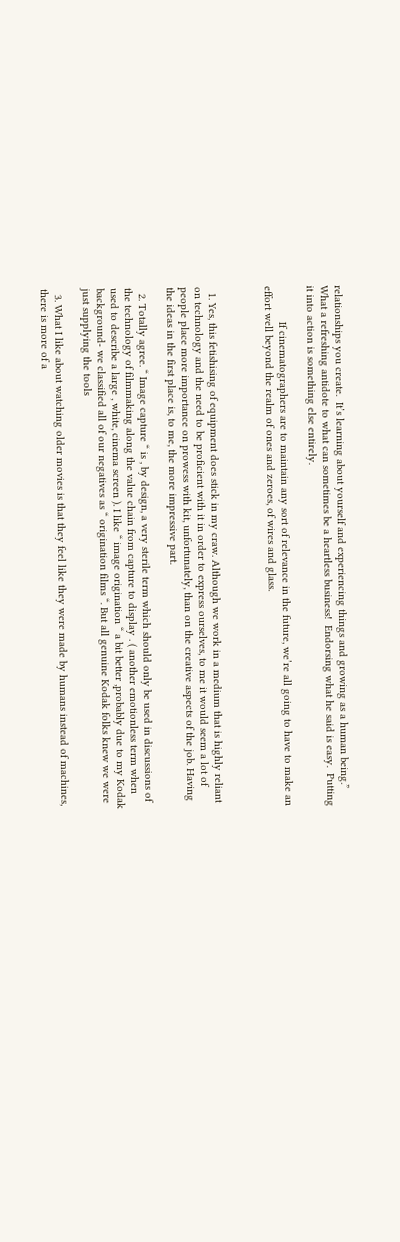relationships you create.  It’s learning about yourself and experiencing things and growing as a human being.”  What a refreshing antidote to what can sometimes be a heartless business!  Endorsing what he said is easy.  Putting it into action is something else entirely.

            If cinematographers are to maintain any sort of relevance in the future, we’re all going to have to make an effort well beyond the realm of ones and zeroes, of wires and glass.



  1. Yes, this fetishising of equipment does stick in my craw. Although we work in a medium that is highly reliant on technology and the need to be proficient with it in order to express ourselves, to me it would seem a lot of people place more importance on prowess with kit, unfortunately, than on the creative aspects of the job. Having the ideas in the first place is, to me, the more impressive part.

  2. Totally agree. “ Image capture “ is , by design, a very sterile term which should only be used in discussions of the technology of filmmaking along the value chain from capture to display . ( another emotionless term when used to describe a large , white, cinema screen ). I like “ image origination “ a bit better ,probably due to my Kodak background- we classified all of our negatives as “ origination films “. But all genuine Kodak folks knew we were just supplying the tools

  3. What I like about watching older movies is that they feel like they were made by humans instead of machines, there is more of a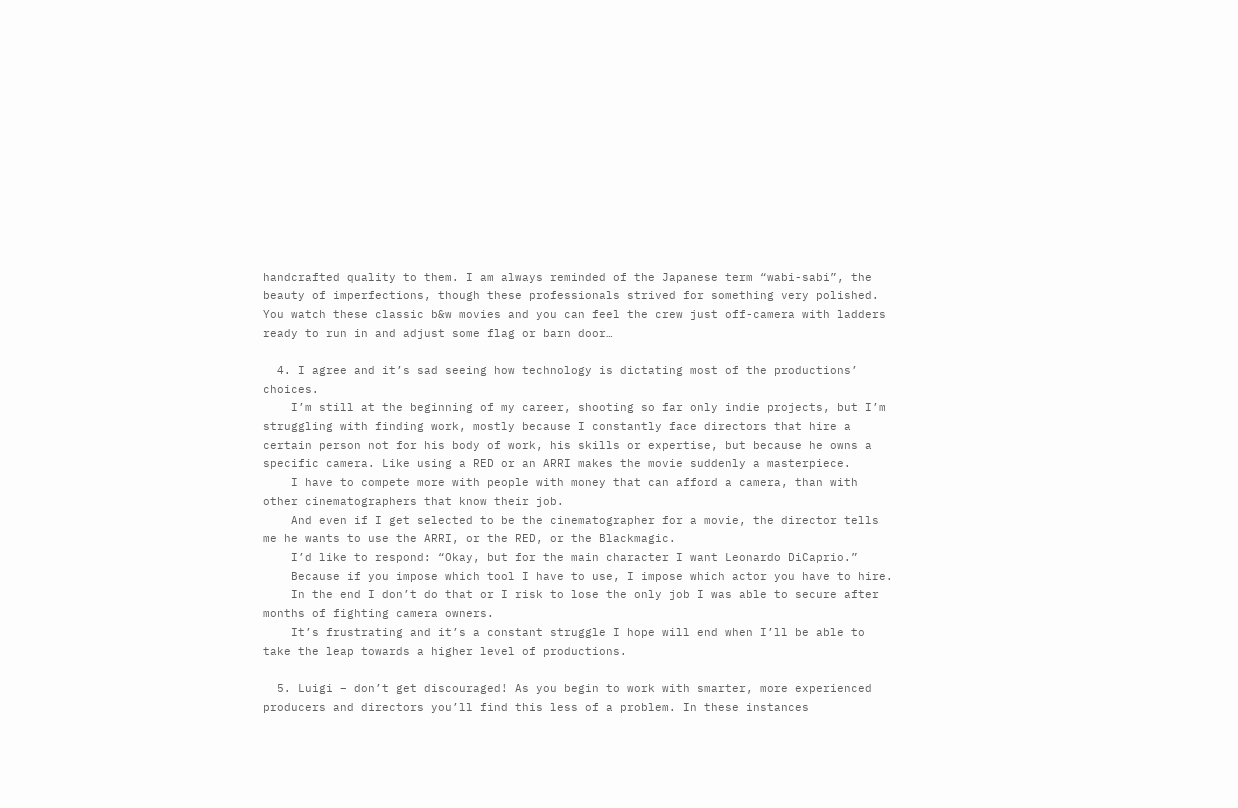handcrafted quality to them. I am always reminded of the Japanese term “wabi-sabi”, the beauty of imperfections, though these professionals strived for something very polished. You watch these classic b&w movies and you can feel the crew just off-camera with ladders ready to run in and adjust some flag or barn door…

  4. I agree and it’s sad seeing how technology is dictating most of the productions’ choices.
    I’m still at the beginning of my career, shooting so far only indie projects, but I’m struggling with finding work, mostly because I constantly face directors that hire a certain person not for his body of work, his skills or expertise, but because he owns a specific camera. Like using a RED or an ARRI makes the movie suddenly a masterpiece.
    I have to compete more with people with money that can afford a camera, than with other cinematographers that know their job.
    And even if I get selected to be the cinematographer for a movie, the director tells me he wants to use the ARRI, or the RED, or the Blackmagic.
    I’d like to respond: “Okay, but for the main character I want Leonardo DiCaprio.”
    Because if you impose which tool I have to use, I impose which actor you have to hire.
    In the end I don’t do that or I risk to lose the only job I was able to secure after months of fighting camera owners.
    It’s frustrating and it’s a constant struggle I hope will end when I’ll be able to take the leap towards a higher level of productions.

  5. Luigi – don’t get discouraged! As you begin to work with smarter, more experienced producers and directors you’ll find this less of a problem. In these instances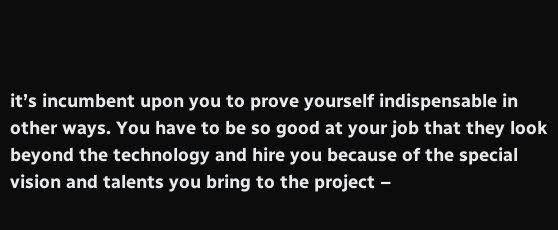it’s incumbent upon you to prove yourself indispensable in other ways. You have to be so good at your job that they look beyond the technology and hire you because of the special vision and talents you bring to the project –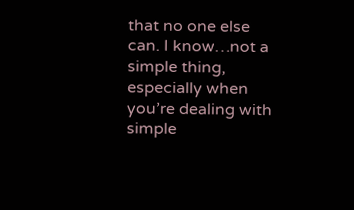that no one else can. I know…not a simple thing, especially when you’re dealing with simple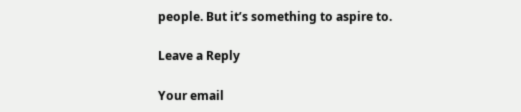people. But it’s something to aspire to.

Leave a Reply

Your email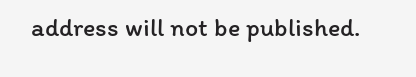address will not be published.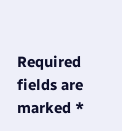Required fields are marked *